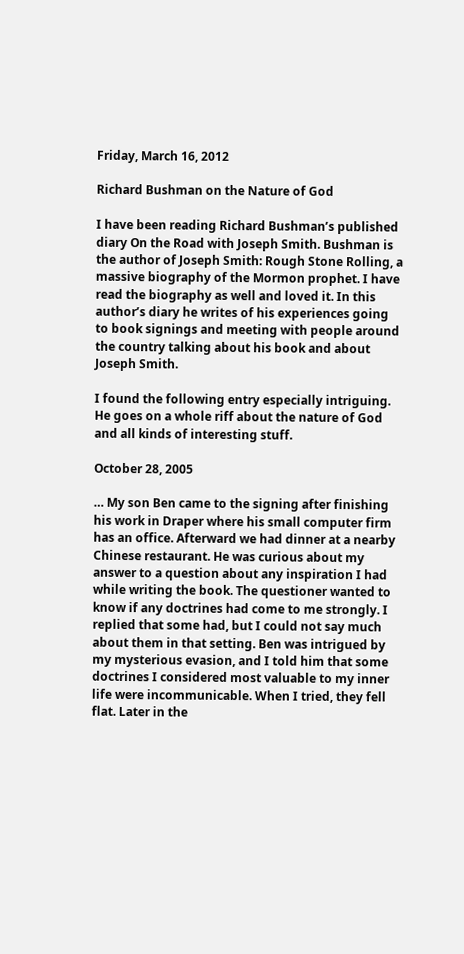Friday, March 16, 2012

Richard Bushman on the Nature of God

I have been reading Richard Bushman’s published diary On the Road with Joseph Smith. Bushman is the author of Joseph Smith: Rough Stone Rolling, a massive biography of the Mormon prophet. I have read the biography as well and loved it. In this author’s diary he writes of his experiences going to book signings and meeting with people around the country talking about his book and about Joseph Smith.

I found the following entry especially intriguing. He goes on a whole riff about the nature of God and all kinds of interesting stuff.

October 28, 2005

… My son Ben came to the signing after finishing his work in Draper where his small computer firm has an office. Afterward we had dinner at a nearby Chinese restaurant. He was curious about my answer to a question about any inspiration I had while writing the book. The questioner wanted to know if any doctrines had come to me strongly. I replied that some had, but I could not say much about them in that setting. Ben was intrigued by my mysterious evasion, and I told him that some doctrines I considered most valuable to my inner life were incommunicable. When I tried, they fell flat. Later in the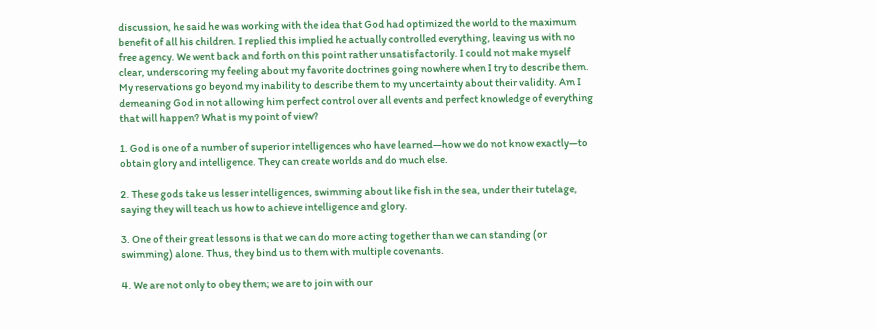discussion, he said he was working with the idea that God had optimized the world to the maximum benefit of all his children. I replied this implied he actually controlled everything, leaving us with no free agency. We went back and forth on this point rather unsatisfactorily. I could not make myself clear, underscoring my feeling about my favorite doctrines going nowhere when I try to describe them. My reservations go beyond my inability to describe them to my uncertainty about their validity. Am I demeaning God in not allowing him perfect control over all events and perfect knowledge of everything that will happen? What is my point of view?

1. God is one of a number of superior intelligences who have learned—how we do not know exactly—to obtain glory and intelligence. They can create worlds and do much else.

2. These gods take us lesser intelligences, swimming about like fish in the sea, under their tutelage, saying they will teach us how to achieve intelligence and glory.

3. One of their great lessons is that we can do more acting together than we can standing (or swimming) alone. Thus, they bind us to them with multiple covenants.

4. We are not only to obey them; we are to join with our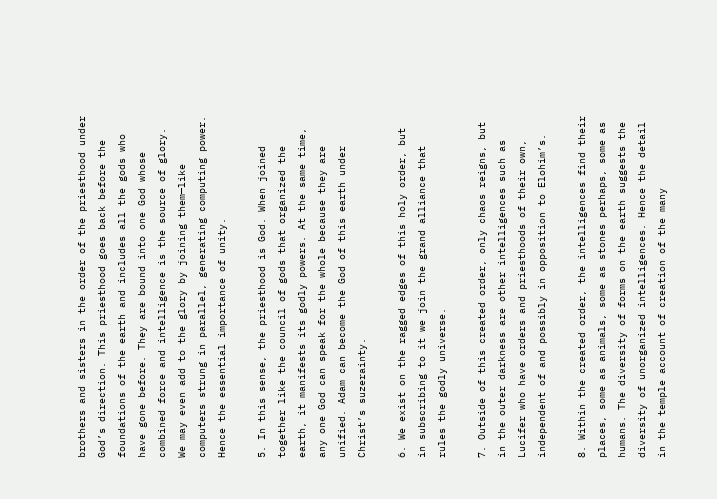brothers and sisters in the order of the priesthood under God’s direction. This priesthood goes back before the foundations of the earth and includes all the gods who have gone before. They are bound into one God whose combined force and intelligence is the source of glory. We may even add to the glory by joining them—like computers strung in parallel, generating computing power. Hence the essential importance of unity.

5. In this sense, the priesthood is God. When joined together like the council of gods that organized the earth, it manifests its godly powers. At the same time, any one God can speak for the whole because they are unified. Adam can become the God of this earth under Christ’s suzerainty.

6. We exist on the ragged edges of this holy order, but in subscribing to it we join the grand alliance that rules the godly universe.

7. Outside of this created order, only chaos reigns, but in the outer darkness are other intelligences such as Lucifer who have orders and priesthoods of their own, independent of and possibly in opposition to Elohim’s.

8. Within the created order, the intelligences find their places, some as animals, some as stones perhaps, some as humans. The diversity of forms on the earth suggests the diversity of unorganized intelligences. Hence the detail in the temple account of creation of the many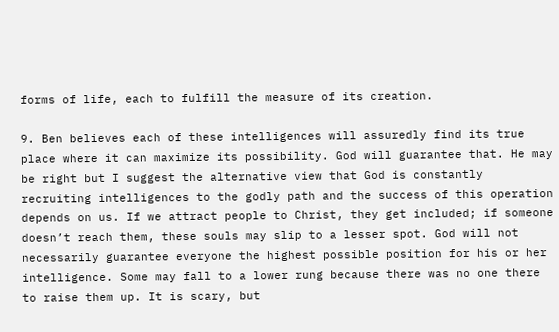forms of life, each to fulfill the measure of its creation.

9. Ben believes each of these intelligences will assuredly find its true place where it can maximize its possibility. God will guarantee that. He may be right but I suggest the alternative view that God is constantly recruiting intelligences to the godly path and the success of this operation depends on us. If we attract people to Christ, they get included; if someone doesn’t reach them, these souls may slip to a lesser spot. God will not necessarily guarantee everyone the highest possible position for his or her intelligence. Some may fall to a lower rung because there was no one there to raise them up. It is scary, but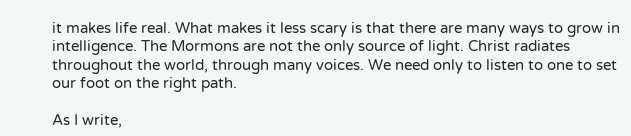it makes life real. What makes it less scary is that there are many ways to grow in intelligence. The Mormons are not the only source of light. Christ radiates throughout the world, through many voices. We need only to listen to one to set our foot on the right path.

As I write,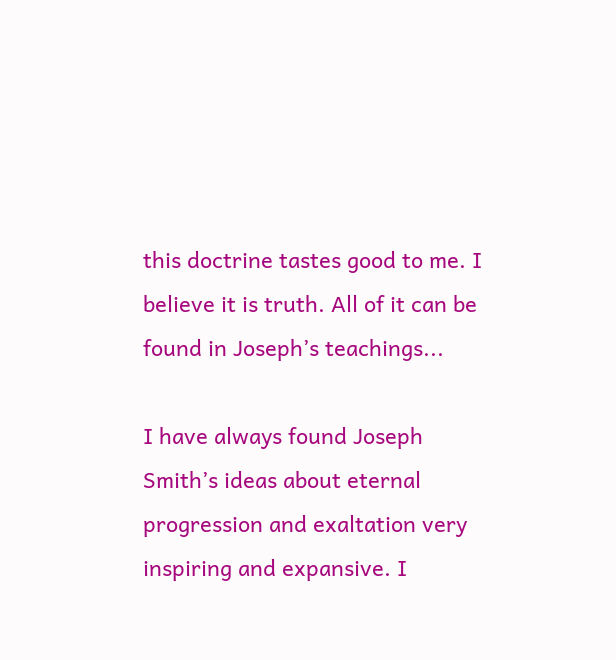this doctrine tastes good to me. I believe it is truth. All of it can be found in Joseph’s teachings...

I have always found Joseph Smith’s ideas about eternal progression and exaltation very inspiring and expansive. I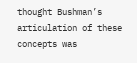thought Bushman’s articulation of these concepts was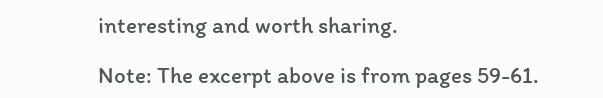interesting and worth sharing.

Note: The excerpt above is from pages 59-61.